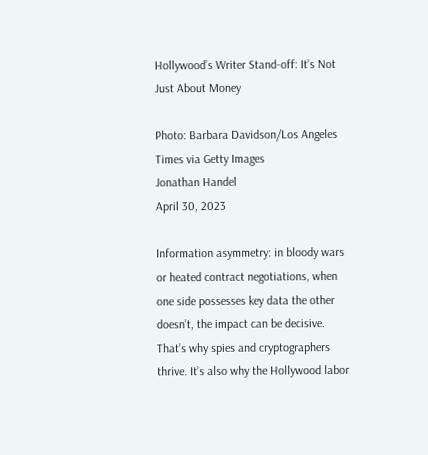Hollywood’s Writer Stand-off: It’s Not Just About Money

Photo: Barbara Davidson/Los Angeles Times via Getty Images
Jonathan Handel
April 30, 2023

Information asymmetry: in bloody wars or heated contract negotiations, when one side possesses key data the other doesn’t, the impact can be decisive. That’s why spies and cryptographers thrive. It’s also why the Hollywood labor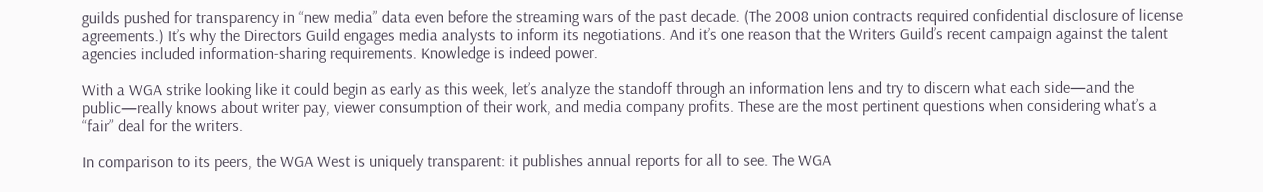guilds pushed for transparency in “new media” data even before the streaming wars of the past decade. (The 2008 union contracts required confidential disclosure of license agreements.) It’s why the Directors Guild engages media analysts to inform its negotiations. And it’s one reason that the Writers Guild’s recent campaign against the talent agencies included information-sharing requirements. Knowledge is indeed power.

With a WGA strike looking like it could begin as early as this week, let’s analyze the standoff through an information lens and try to discern what each side—and the public—really knows about writer pay, viewer consumption of their work, and media company profits. These are the most pertinent questions when considering what’s a “fair” deal for the writers.

In comparison to its peers, the WGA West is uniquely transparent: it publishes annual reports for all to see. The WGA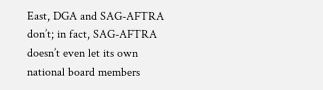East, DGA and SAG-AFTRA don’t; in fact, SAG-AFTRA doesn’t even let its own national board members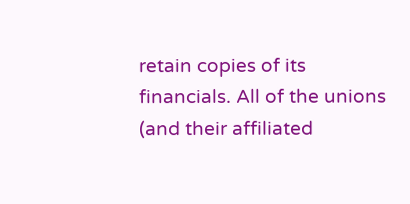retain copies of its financials. All of the unions (and their affiliated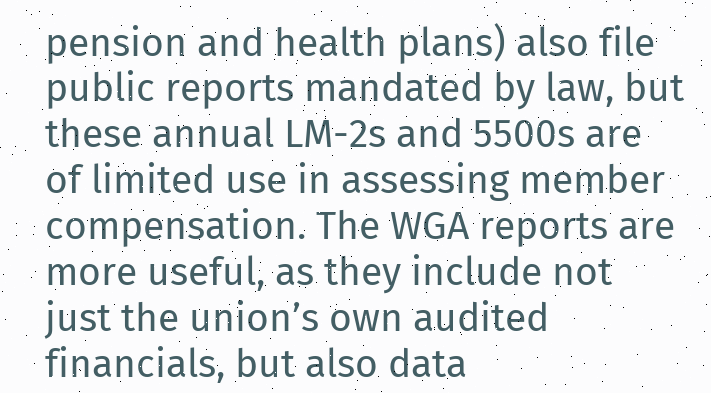pension and health plans) also file public reports mandated by law, but these annual LM-2s and 5500s are of limited use in assessing member compensation. The WGA reports are more useful, as they include not just the union’s own audited financials, but also data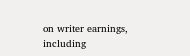on writer earnings, including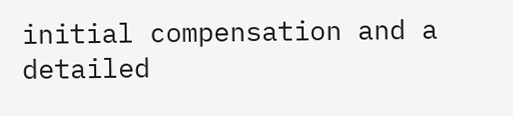initial compensation and a detailed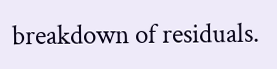breakdown of residuals.